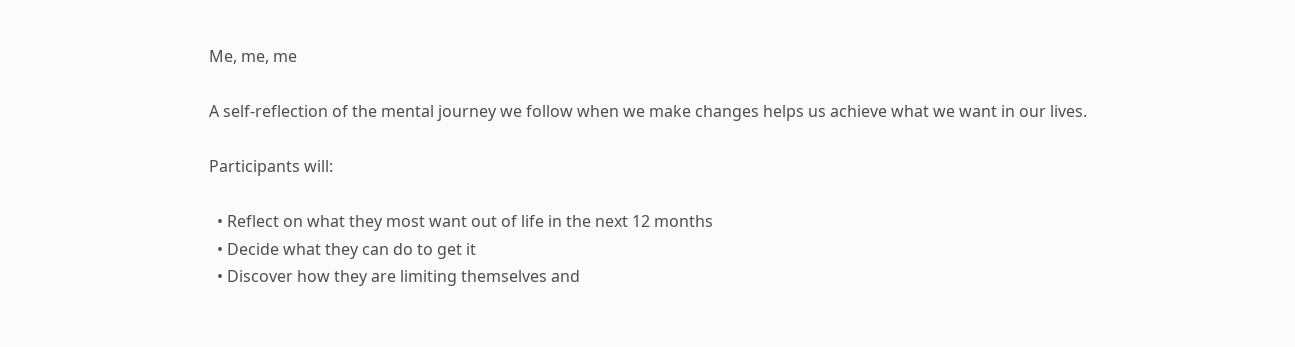Me, me, me

A self-reflection of the mental journey we follow when we make changes helps us achieve what we want in our lives.

Participants will:

  • Reflect on what they most want out of life in the next 12 months
  • Decide what they can do to get it
  • Discover how they are limiting themselves and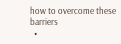how to overcome these barriers
  •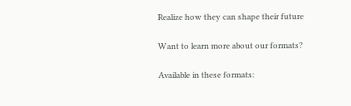Realize how they can shape their future

Want to learn more about our formats?

Available in these formats: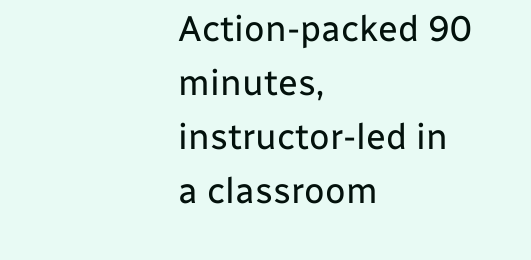Action-packed 90 minutes, instructor-led in a classroom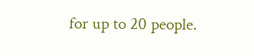for up to 20 people.